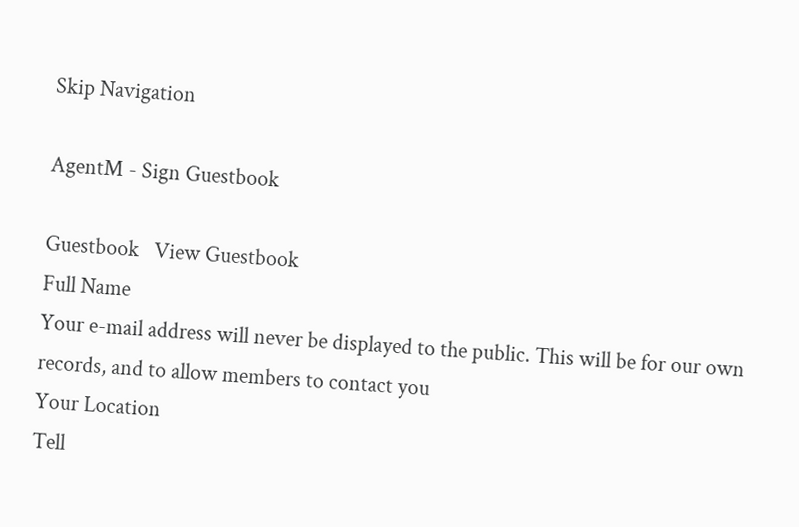Skip Navigation

AgentM - Sign Guestbook

Guestbook   View Guestbook
Full Name
Your e-mail address will never be displayed to the public. This will be for our own records, and to allow members to contact you
Your Location
Tell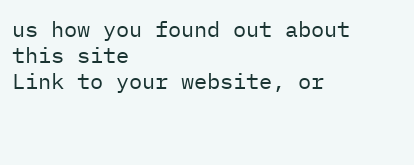us how you found out about this site
Link to your website, or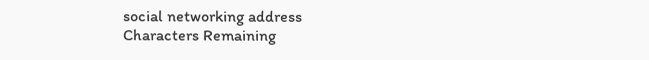social networking address
Characters Remaining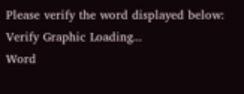Please verify the word displayed below:
Verify Graphic Loading...
Word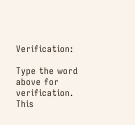Verification:

Type the word above for verification. This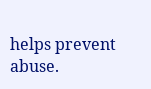helps prevent abuse.